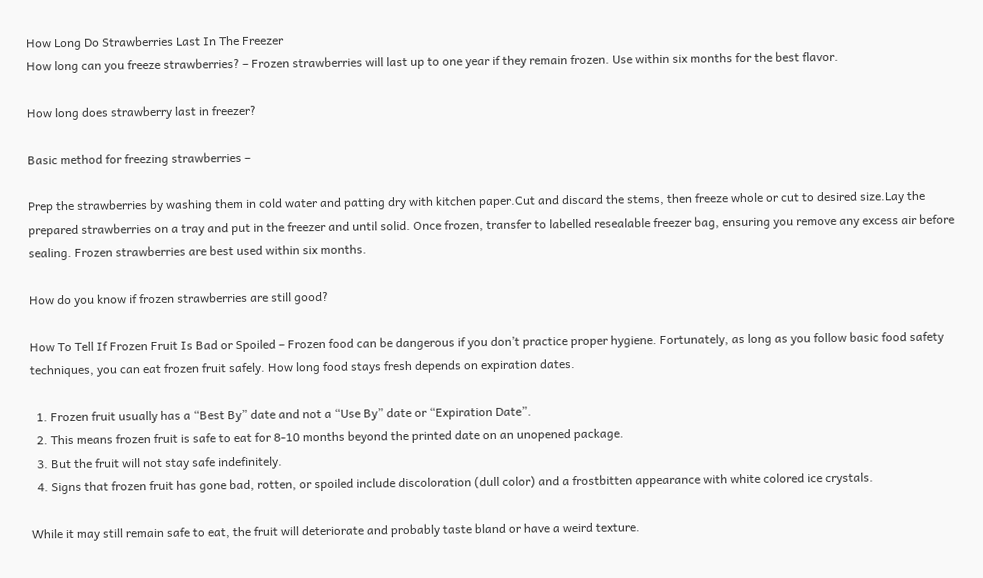How Long Do Strawberries Last In The Freezer
How long can you freeze strawberries? – Frozen strawberries will last up to one year if they remain frozen. Use within six months for the best flavor.

How long does strawberry last in freezer?

Basic method for freezing strawberries –

Prep the strawberries by washing them in cold water and patting dry with kitchen paper.Cut and discard the stems, then freeze whole or cut to desired size.Lay the prepared strawberries on a tray and put in the freezer and until solid. Once frozen, transfer to labelled resealable freezer bag, ensuring you remove any excess air before sealing. Frozen strawberries are best used within six months.

How do you know if frozen strawberries are still good?

How To Tell If Frozen Fruit Is Bad or Spoiled – Frozen food can be dangerous if you don’t practice proper hygiene. Fortunately, as long as you follow basic food safety techniques, you can eat frozen fruit safely. How long food stays fresh depends on expiration dates.

  1. Frozen fruit usually has a “Best By” date and not a “Use By” date or “Expiration Date”.
  2. This means frozen fruit is safe to eat for 8-10 months beyond the printed date on an unopened package.
  3. But the fruit will not stay safe indefinitely.
  4. Signs that frozen fruit has gone bad, rotten, or spoiled include discoloration (dull color) and a frostbitten appearance with white colored ice crystals.

While it may still remain safe to eat, the fruit will deteriorate and probably taste bland or have a weird texture.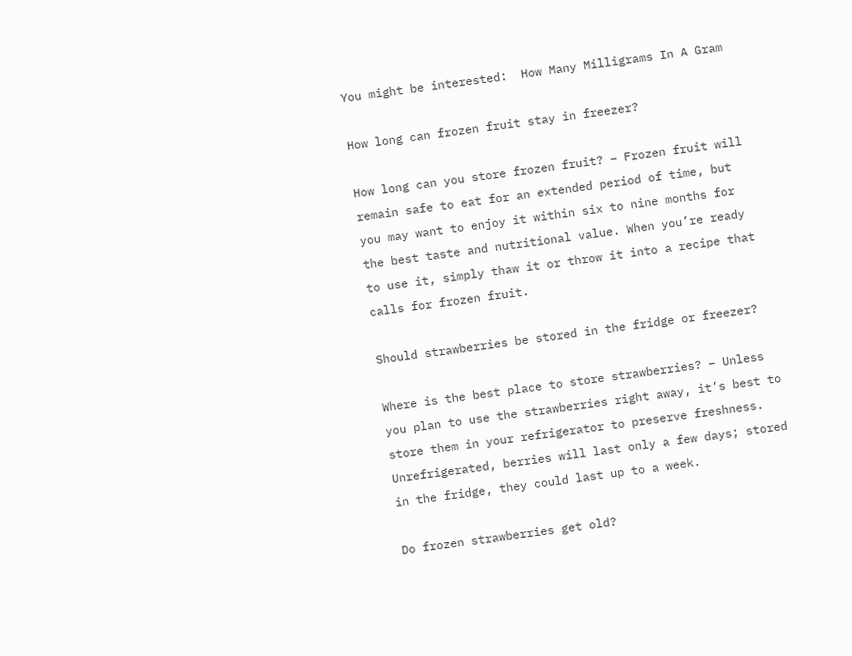You might be interested:  How Many Milligrams In A Gram

How long can frozen fruit stay in freezer?

How long can you store frozen fruit? – Frozen fruit will remain safe to eat for an extended period of time, but you may want to enjoy it within six to nine months for the best taste and nutritional value. When you’re ready to use it, simply thaw it or throw it into a recipe that calls for frozen fruit.

Should strawberries be stored in the fridge or freezer?

Where is the best place to store strawberries? – Unless you plan to use the strawberries right away, it’s best to store them in your refrigerator to preserve freshness. Unrefrigerated, berries will last only a few days; stored in the fridge, they could last up to a week.

Do frozen strawberries get old?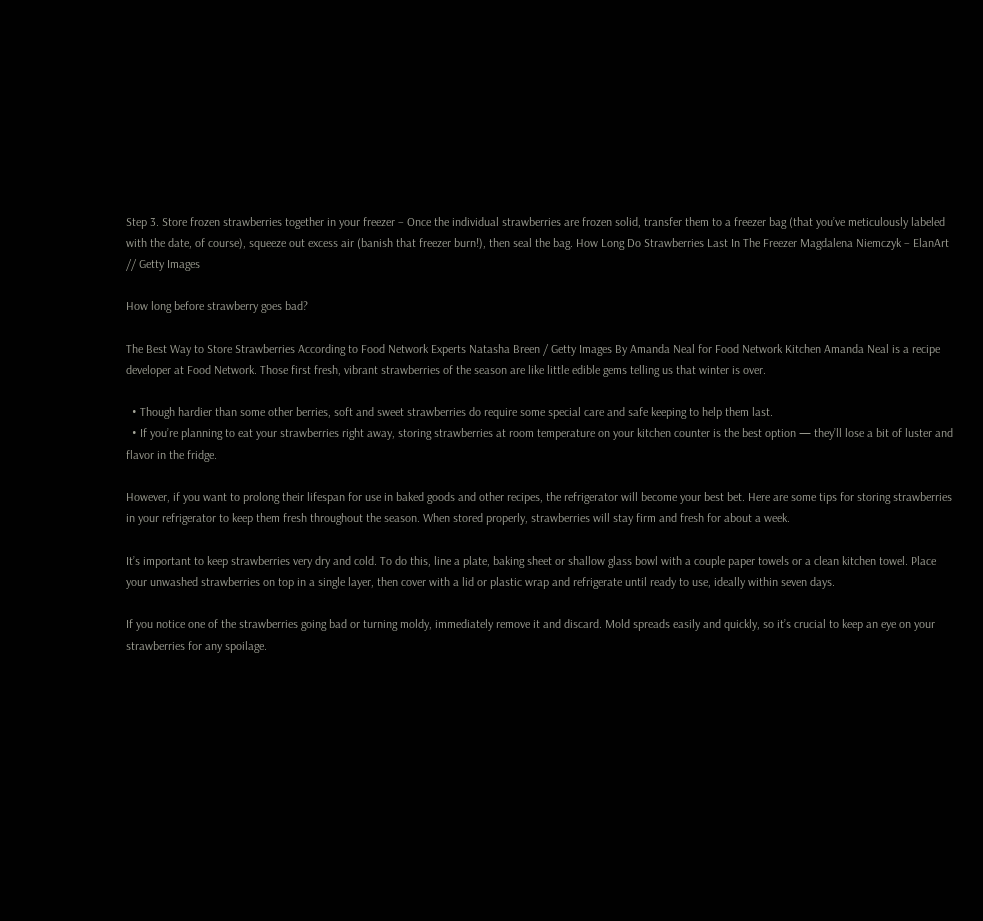Step 3. Store frozen strawberries together in your freezer – Once the individual strawberries are frozen solid, transfer them to a freezer bag (that you’ve meticulously labeled with the date, of course), squeeze out excess air (banish that freezer burn!), then seal the bag. How Long Do Strawberries Last In The Freezer Magdalena Niemczyk – ElanArt // Getty Images

How long before strawberry goes bad?

The Best Way to Store Strawberries According to Food Network Experts Natasha Breen / Getty Images By Amanda Neal for Food Network Kitchen Amanda Neal is a recipe developer at Food Network. Those first fresh, vibrant strawberries of the season are like little edible gems telling us that winter is over.

  • Though hardier than some other berries, soft and sweet strawberries do require some special care and safe keeping to help them last.
  • If you’re planning to eat your strawberries right away, storing strawberries at room temperature on your kitchen counter is the best option — they’ll lose a bit of luster and flavor in the fridge.

However, if you want to prolong their lifespan for use in baked goods and other recipes, the refrigerator will become your best bet. Here are some tips for storing strawberries in your refrigerator to keep them fresh throughout the season. When stored properly, strawberries will stay firm and fresh for about a week.

It’s important to keep strawberries very dry and cold. To do this, line a plate, baking sheet or shallow glass bowl with a couple paper towels or a clean kitchen towel. Place your unwashed strawberries on top in a single layer, then cover with a lid or plastic wrap and refrigerate until ready to use, ideally within seven days.

If you notice one of the strawberries going bad or turning moldy, immediately remove it and discard. Mold spreads easily and quickly, so it’s crucial to keep an eye on your strawberries for any spoilage.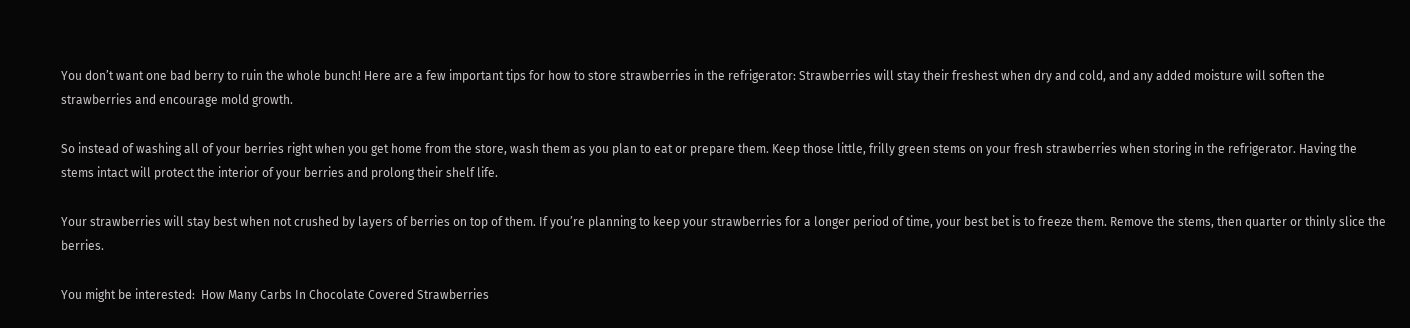You don’t want one bad berry to ruin the whole bunch! Here are a few important tips for how to store strawberries in the refrigerator: Strawberries will stay their freshest when dry and cold, and any added moisture will soften the strawberries and encourage mold growth.

So instead of washing all of your berries right when you get home from the store, wash them as you plan to eat or prepare them. Keep those little, frilly green stems on your fresh strawberries when storing in the refrigerator. Having the stems intact will protect the interior of your berries and prolong their shelf life.

Your strawberries will stay best when not crushed by layers of berries on top of them. If you’re planning to keep your strawberries for a longer period of time, your best bet is to freeze them. Remove the stems, then quarter or thinly slice the berries.

You might be interested:  How Many Carbs In Chocolate Covered Strawberries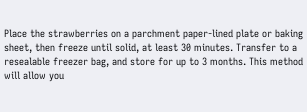Place the strawberries on a parchment paper-lined plate or baking sheet, then freeze until solid, at least 30 minutes. Transfer to a resealable freezer bag, and store for up to 3 months. This method will allow you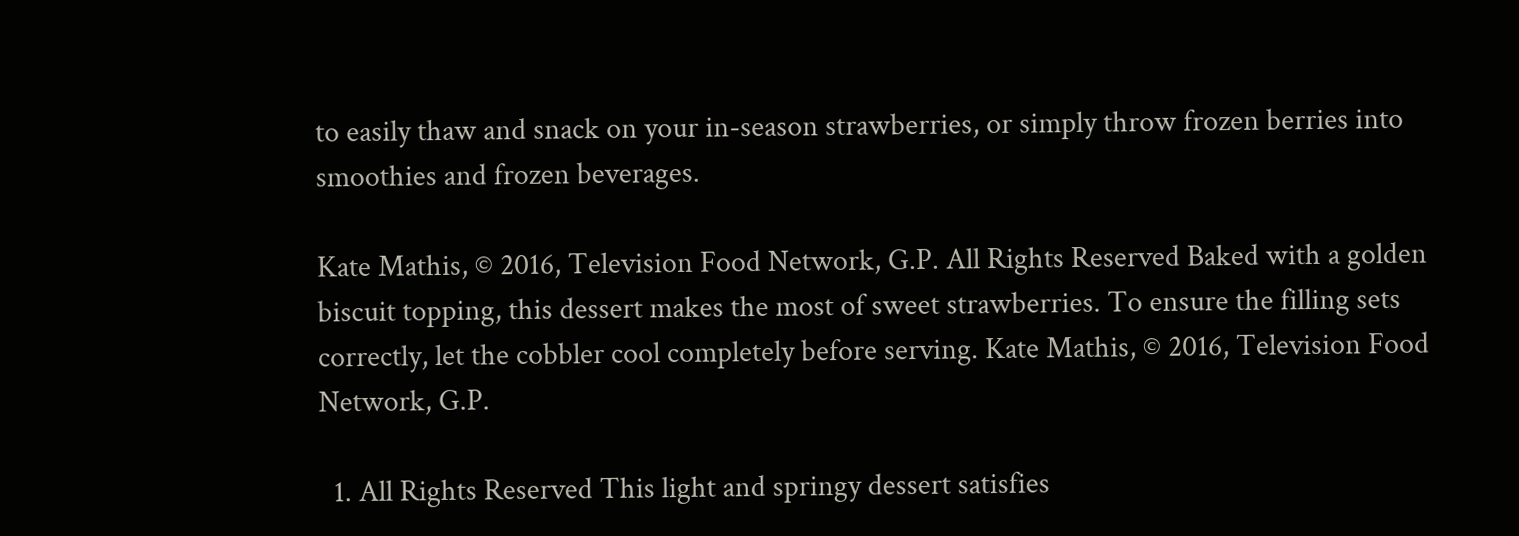to easily thaw and snack on your in-season strawberries, or simply throw frozen berries into smoothies and frozen beverages.

Kate Mathis, © 2016, Television Food Network, G.P. All Rights Reserved Baked with a golden biscuit topping, this dessert makes the most of sweet strawberries. To ensure the filling sets correctly, let the cobbler cool completely before serving. Kate Mathis, © 2016, Television Food Network, G.P.

  1. All Rights Reserved This light and springy dessert satisfies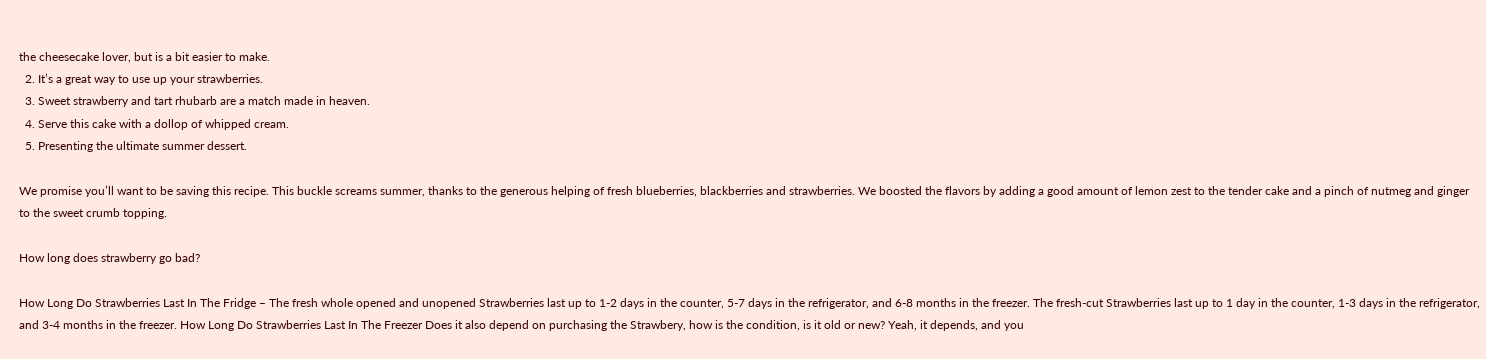the cheesecake lover, but is a bit easier to make.
  2. It’s a great way to use up your strawberries.
  3. Sweet strawberry and tart rhubarb are a match made in heaven.
  4. Serve this cake with a dollop of whipped cream.
  5. Presenting the ultimate summer dessert.

We promise you’ll want to be saving this recipe. This buckle screams summer, thanks to the generous helping of fresh blueberries, blackberries and strawberries. We boosted the flavors by adding a good amount of lemon zest to the tender cake and a pinch of nutmeg and ginger to the sweet crumb topping.

How long does strawberry go bad?

How Long Do Strawberries Last In The Fridge – The fresh whole opened and unopened Strawberries last up to 1-2 days in the counter, 5-7 days in the refrigerator, and 6-8 months in the freezer. The fresh-cut Strawberries last up to 1 day in the counter, 1-3 days in the refrigerator, and 3-4 months in the freezer. How Long Do Strawberries Last In The Freezer Does it also depend on purchasing the Strawbery, how is the condition, is it old or new? Yeah, it depends, and you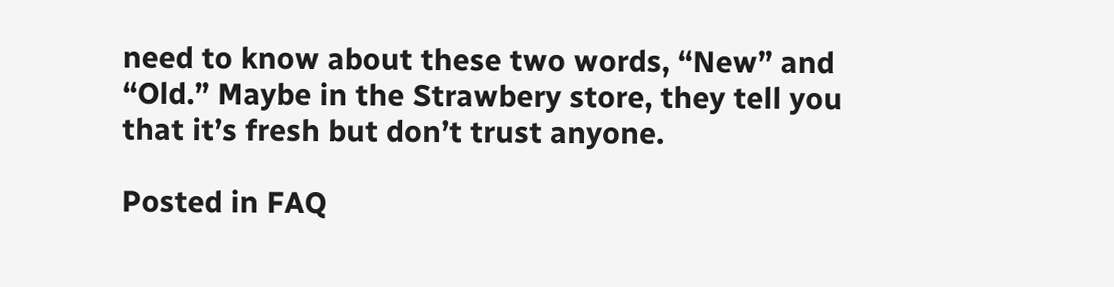need to know about these two words, “New” and “Old.” Maybe in the Strawbery store, they tell you that it’s fresh but don’t trust anyone.

Posted in FAQ